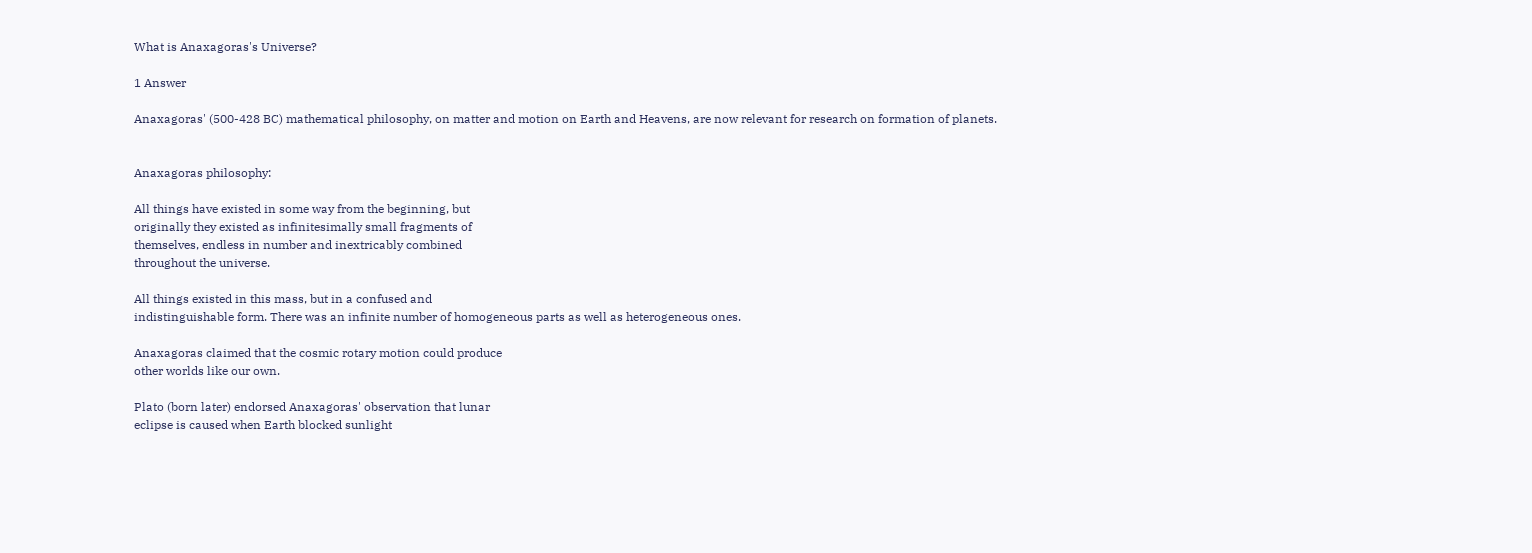What is Anaxagoras's Universe?

1 Answer

Anaxagoras' (500-428 BC) mathematical philosophy, on matter and motion on Earth and Heavens, are now relevant for research on formation of planets.


Anaxagoras philosophy:

All things have existed in some way from the beginning, but
originally they existed as infinitesimally small fragments of
themselves, endless in number and inextricably combined
throughout the universe.

All things existed in this mass, but in a confused and
indistinguishable form. There was an infinite number of homogeneous parts as well as heterogeneous ones.

Anaxagoras claimed that the cosmic rotary motion could produce
other worlds like our own.

Plato (born later) endorsed Anaxagoras' observation that lunar
eclipse is caused when Earth blocked sunlight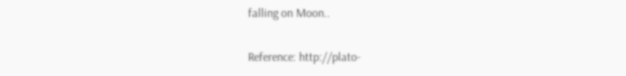falling on Moon..

Reference: http://plato-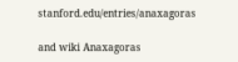stanford.edu/entries/anaxagoras

and wiki Anaxagoras